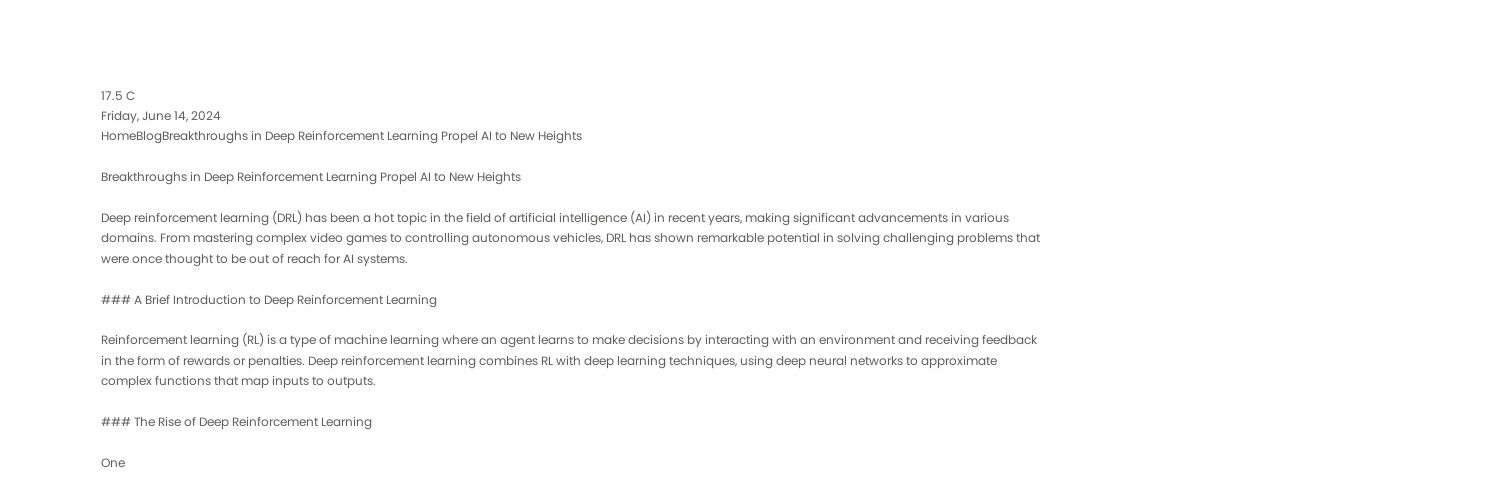17.5 C
Friday, June 14, 2024
HomeBlogBreakthroughs in Deep Reinforcement Learning Propel AI to New Heights

Breakthroughs in Deep Reinforcement Learning Propel AI to New Heights

Deep reinforcement learning (DRL) has been a hot topic in the field of artificial intelligence (AI) in recent years, making significant advancements in various domains. From mastering complex video games to controlling autonomous vehicles, DRL has shown remarkable potential in solving challenging problems that were once thought to be out of reach for AI systems.

### A Brief Introduction to Deep Reinforcement Learning

Reinforcement learning (RL) is a type of machine learning where an agent learns to make decisions by interacting with an environment and receiving feedback in the form of rewards or penalties. Deep reinforcement learning combines RL with deep learning techniques, using deep neural networks to approximate complex functions that map inputs to outputs.

### The Rise of Deep Reinforcement Learning

One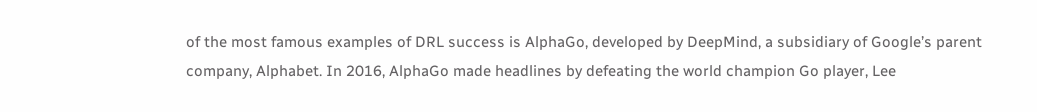of the most famous examples of DRL success is AlphaGo, developed by DeepMind, a subsidiary of Google’s parent company, Alphabet. In 2016, AlphaGo made headlines by defeating the world champion Go player, Lee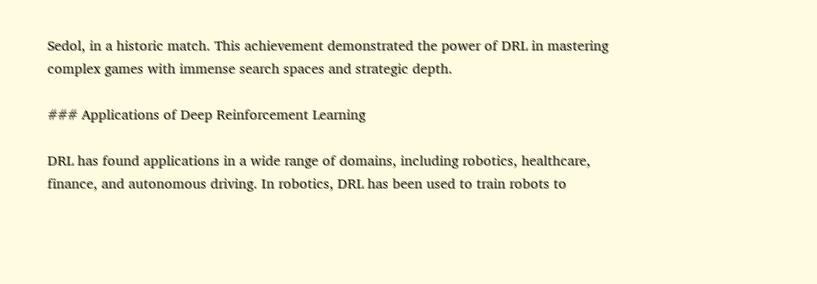Sedol, in a historic match. This achievement demonstrated the power of DRL in mastering complex games with immense search spaces and strategic depth.

### Applications of Deep Reinforcement Learning

DRL has found applications in a wide range of domains, including robotics, healthcare, finance, and autonomous driving. In robotics, DRL has been used to train robots to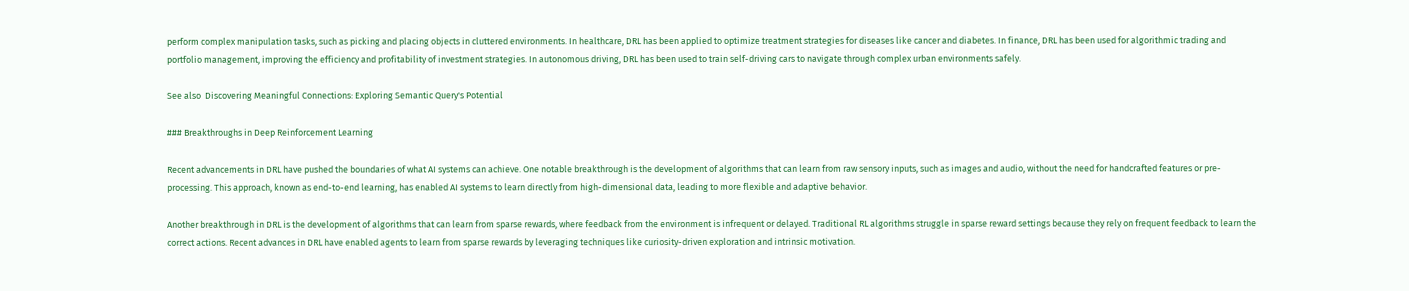perform complex manipulation tasks, such as picking and placing objects in cluttered environments. In healthcare, DRL has been applied to optimize treatment strategies for diseases like cancer and diabetes. In finance, DRL has been used for algorithmic trading and portfolio management, improving the efficiency and profitability of investment strategies. In autonomous driving, DRL has been used to train self-driving cars to navigate through complex urban environments safely.

See also  Discovering Meaningful Connections: Exploring Semantic Query's Potential

### Breakthroughs in Deep Reinforcement Learning

Recent advancements in DRL have pushed the boundaries of what AI systems can achieve. One notable breakthrough is the development of algorithms that can learn from raw sensory inputs, such as images and audio, without the need for handcrafted features or pre-processing. This approach, known as end-to-end learning, has enabled AI systems to learn directly from high-dimensional data, leading to more flexible and adaptive behavior.

Another breakthrough in DRL is the development of algorithms that can learn from sparse rewards, where feedback from the environment is infrequent or delayed. Traditional RL algorithms struggle in sparse reward settings because they rely on frequent feedback to learn the correct actions. Recent advances in DRL have enabled agents to learn from sparse rewards by leveraging techniques like curiosity-driven exploration and intrinsic motivation.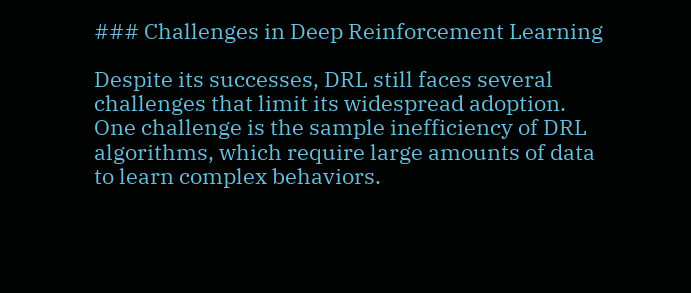### Challenges in Deep Reinforcement Learning

Despite its successes, DRL still faces several challenges that limit its widespread adoption. One challenge is the sample inefficiency of DRL algorithms, which require large amounts of data to learn complex behaviors.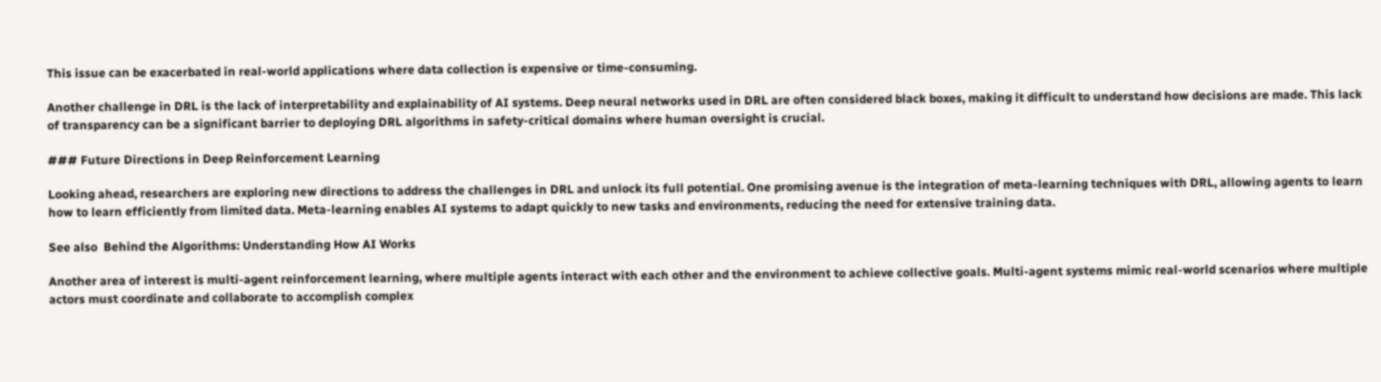This issue can be exacerbated in real-world applications where data collection is expensive or time-consuming.

Another challenge in DRL is the lack of interpretability and explainability of AI systems. Deep neural networks used in DRL are often considered black boxes, making it difficult to understand how decisions are made. This lack of transparency can be a significant barrier to deploying DRL algorithms in safety-critical domains where human oversight is crucial.

### Future Directions in Deep Reinforcement Learning

Looking ahead, researchers are exploring new directions to address the challenges in DRL and unlock its full potential. One promising avenue is the integration of meta-learning techniques with DRL, allowing agents to learn how to learn efficiently from limited data. Meta-learning enables AI systems to adapt quickly to new tasks and environments, reducing the need for extensive training data.

See also  Behind the Algorithms: Understanding How AI Works

Another area of interest is multi-agent reinforcement learning, where multiple agents interact with each other and the environment to achieve collective goals. Multi-agent systems mimic real-world scenarios where multiple actors must coordinate and collaborate to accomplish complex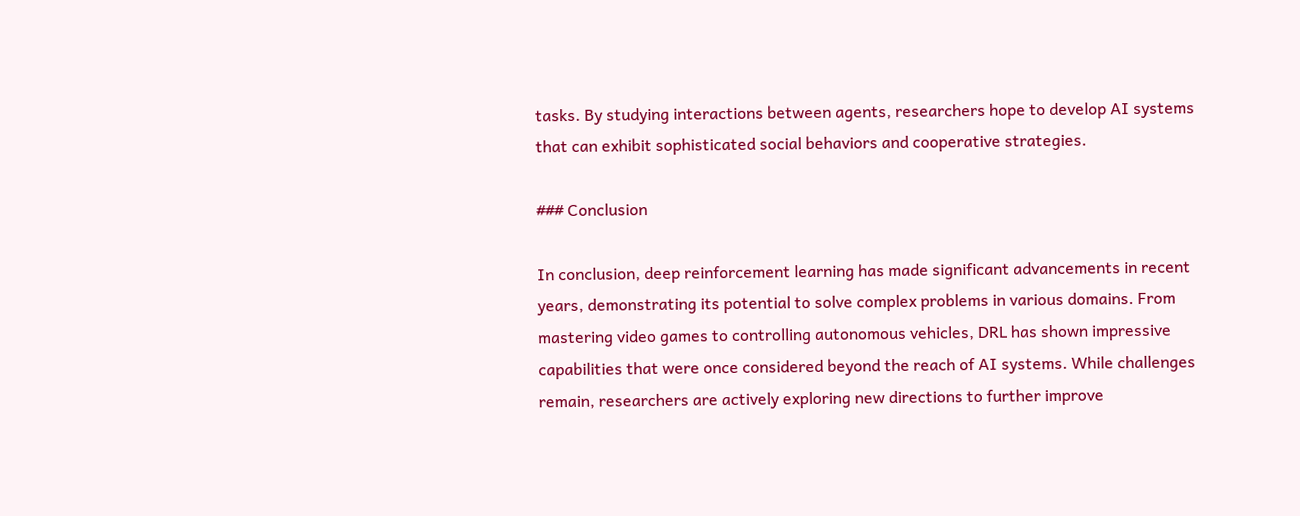tasks. By studying interactions between agents, researchers hope to develop AI systems that can exhibit sophisticated social behaviors and cooperative strategies.

### Conclusion

In conclusion, deep reinforcement learning has made significant advancements in recent years, demonstrating its potential to solve complex problems in various domains. From mastering video games to controlling autonomous vehicles, DRL has shown impressive capabilities that were once considered beyond the reach of AI systems. While challenges remain, researchers are actively exploring new directions to further improve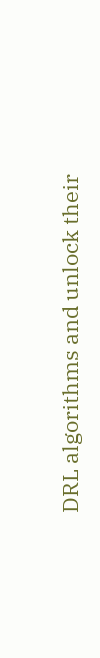DRL algorithms and unlock their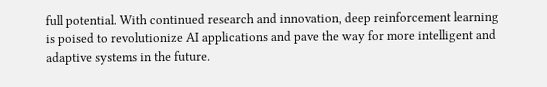full potential. With continued research and innovation, deep reinforcement learning is poised to revolutionize AI applications and pave the way for more intelligent and adaptive systems in the future.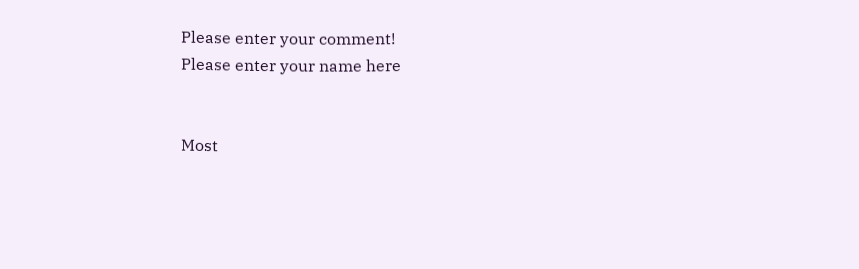Please enter your comment!
Please enter your name here


Most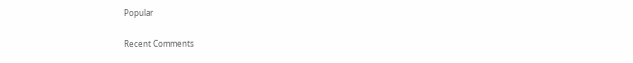Popular

Recent Comments